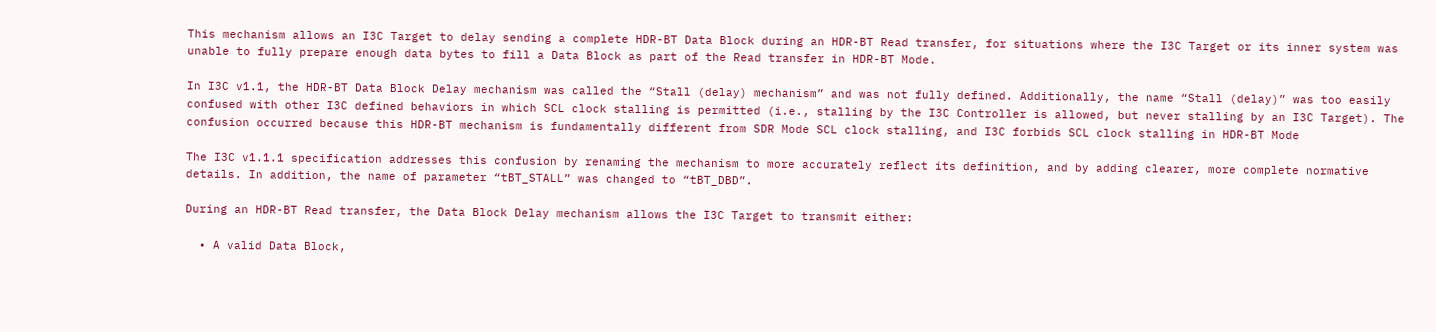This mechanism allows an I3C Target to delay sending a complete HDR-BT Data Block during an HDR-BT Read transfer, for situations where the I3C Target or its inner system was unable to fully prepare enough data bytes to fill a Data Block as part of the Read transfer in HDR-BT Mode.

In I3C v1.1, the HDR-BT Data Block Delay mechanism was called the “Stall (delay) mechanism” and was not fully defined. Additionally, the name “Stall (delay)” was too easily confused with other I3C defined behaviors in which SCL clock stalling is permitted (i.e., stalling by the I3C Controller is allowed, but never stalling by an I3C Target). The confusion occurred because this HDR-BT mechanism is fundamentally different from SDR Mode SCL clock stalling, and I3C forbids SCL clock stalling in HDR-BT Mode

The I3C v1.1.1 specification addresses this confusion by renaming the mechanism to more accurately reflect its definition, and by adding clearer, more complete normative details. In addition, the name of parameter “tBT_STALL” was changed to “tBT_DBD”.

During an HDR-BT Read transfer, the Data Block Delay mechanism allows the I3C Target to transmit either:

  • A valid Data Block,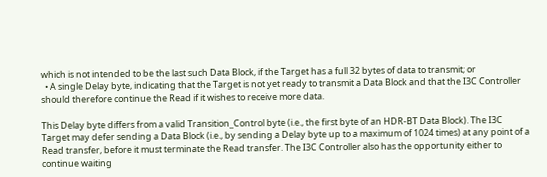which is not intended to be the last such Data Block, if the Target has a full 32 bytes of data to transmit; or
  • A single Delay byte, indicating that the Target is not yet ready to transmit a Data Block and that the I3C Controller should therefore continue the Read if it wishes to receive more data.

This Delay byte differs from a valid Transition_Control byte (i.e., the first byte of an HDR-BT Data Block). The I3C Target may defer sending a Data Block (i.e., by sending a Delay byte up to a maximum of 1024 times) at any point of a Read transfer, before it must terminate the Read transfer. The I3C Controller also has the opportunity either to continue waiting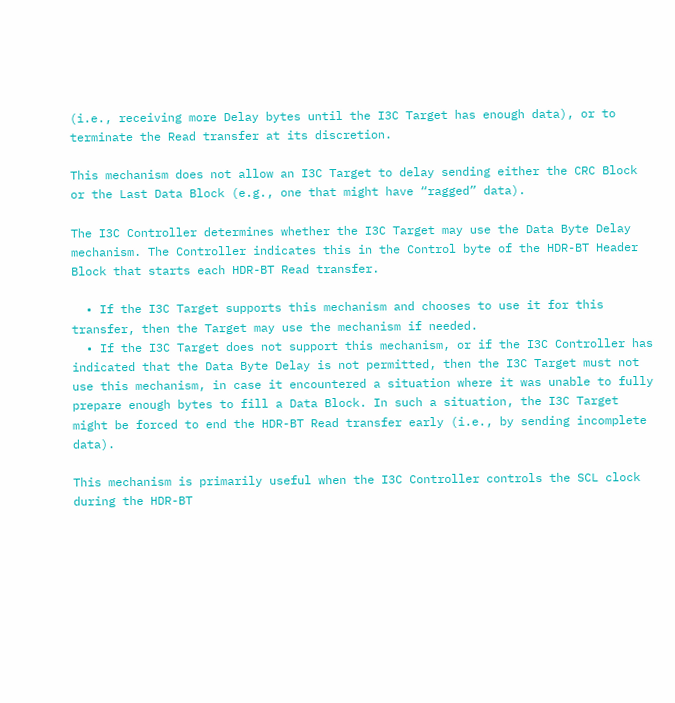(i.e., receiving more Delay bytes until the I3C Target has enough data), or to terminate the Read transfer at its discretion.

This mechanism does not allow an I3C Target to delay sending either the CRC Block or the Last Data Block (e.g., one that might have “ragged” data).

The I3C Controller determines whether the I3C Target may use the Data Byte Delay mechanism. The Controller indicates this in the Control byte of the HDR-BT Header Block that starts each HDR-BT Read transfer.

  • If the I3C Target supports this mechanism and chooses to use it for this transfer, then the Target may use the mechanism if needed.
  • If the I3C Target does not support this mechanism, or if the I3C Controller has indicated that the Data Byte Delay is not permitted, then the I3C Target must not use this mechanism, in case it encountered a situation where it was unable to fully prepare enough bytes to fill a Data Block. In such a situation, the I3C Target might be forced to end the HDR-BT Read transfer early (i.e., by sending incomplete data).

This mechanism is primarily useful when the I3C Controller controls the SCL clock during the HDR-BT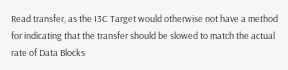Read transfer, as the I3C Target would otherwise not have a method for indicating that the transfer should be slowed to match the actual rate of Data Blocks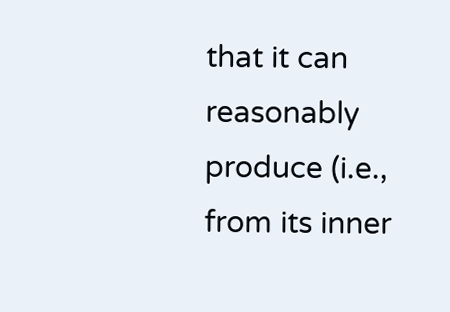that it can reasonably produce (i.e., from its inner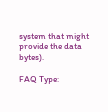system that might provide the data bytes).

FAQ Type: